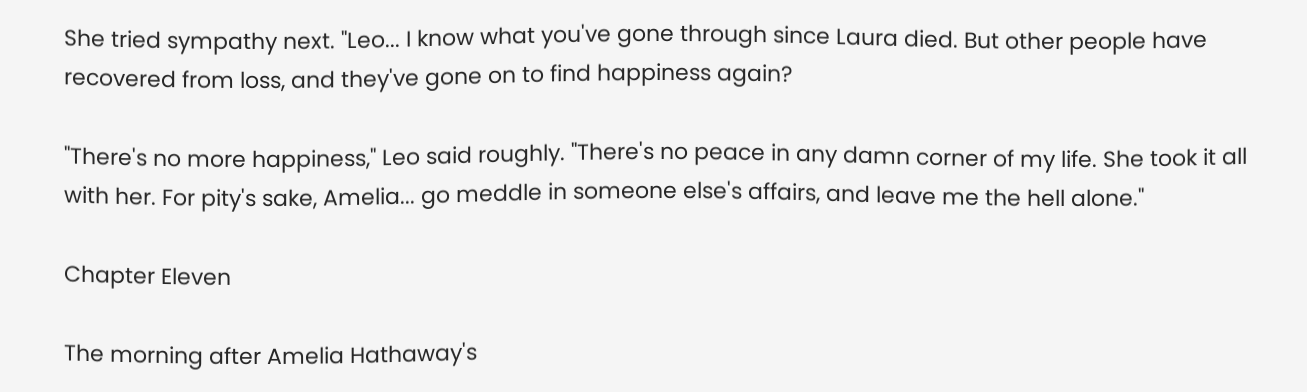She tried sympathy next. "Leo... I know what you've gone through since Laura died. But other people have recovered from loss, and they've gone on to find happiness again?

"There's no more happiness," Leo said roughly. "There's no peace in any damn corner of my life. She took it all with her. For pity's sake, Amelia... go meddle in someone else's affairs, and leave me the hell alone."

Chapter Eleven

The morning after Amelia Hathaway's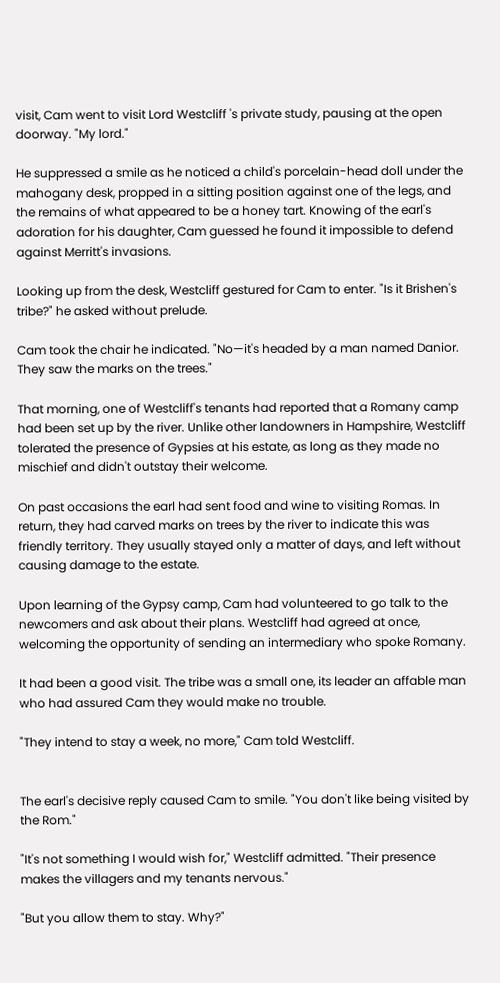visit, Cam went to visit Lord Westcliff 's private study, pausing at the open doorway. "My lord."

He suppressed a smile as he noticed a child's porcelain-head doll under the mahogany desk, propped in a sitting position against one of the legs, and the remains of what appeared to be a honey tart. Knowing of the earl's adoration for his daughter, Cam guessed he found it impossible to defend against Merritt's invasions.

Looking up from the desk, Westcliff gestured for Cam to enter. "Is it Brishen's tribe?" he asked without prelude.

Cam took the chair he indicated. "No—it's headed by a man named Danior. They saw the marks on the trees."

That morning, one of Westcliff's tenants had reported that a Romany camp had been set up by the river. Unlike other landowners in Hampshire, Westcliff tolerated the presence of Gypsies at his estate, as long as they made no mischief and didn't outstay their welcome.

On past occasions the earl had sent food and wine to visiting Romas. In return, they had carved marks on trees by the river to indicate this was friendly territory. They usually stayed only a matter of days, and left without causing damage to the estate.

Upon learning of the Gypsy camp, Cam had volunteered to go talk to the newcomers and ask about their plans. Westcliff had agreed at once, welcoming the opportunity of sending an intermediary who spoke Romany.

It had been a good visit. The tribe was a small one, its leader an affable man who had assured Cam they would make no trouble.

"They intend to stay a week, no more," Cam told Westcliff.


The earl's decisive reply caused Cam to smile. "You don't like being visited by the Rom."

"It's not something I would wish for," Westcliff admitted. "Their presence makes the villagers and my tenants nervous."

"But you allow them to stay. Why?"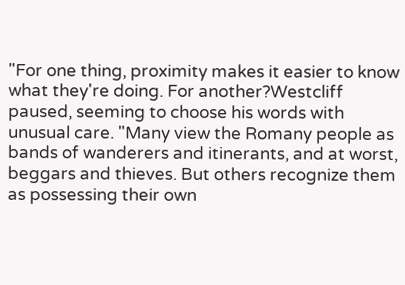"For one thing, proximity makes it easier to know what they're doing. For another?Westcliff paused, seeming to choose his words with unusual care. "Many view the Romany people as bands of wanderers and itinerants, and at worst, beggars and thieves. But others recognize them as possessing their own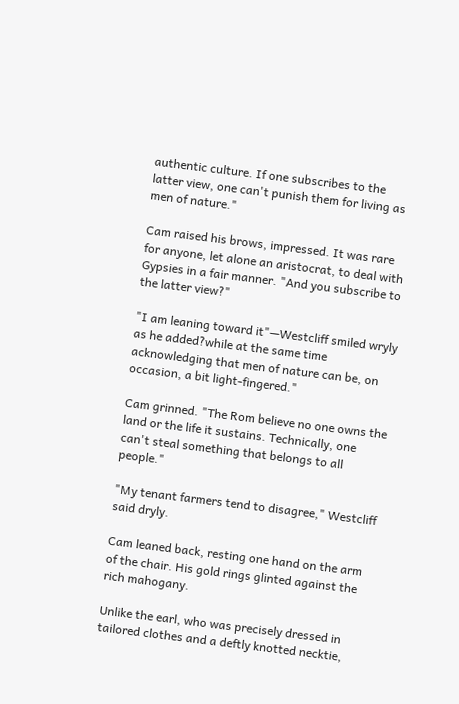authentic culture. If one subscribes to the latter view, one can't punish them for living as men of nature."

Cam raised his brows, impressed. It was rare for anyone, let alone an aristocrat, to deal with Gypsies in a fair manner. "And you subscribe to the latter view?"

"I am leaning toward it"—Westcliff smiled wryly as he added?while at the same time acknowledging that men of nature can be, on occasion, a bit light-fingered."

Cam grinned. "The Rom believe no one owns the land or the life it sustains. Technically, one can't steal something that belongs to all people."

"My tenant farmers tend to disagree," Westcliff said dryly.

Cam leaned back, resting one hand on the arm of the chair. His gold rings glinted against the rich mahogany.

Unlike the earl, who was precisely dressed in tailored clothes and a deftly knotted necktie,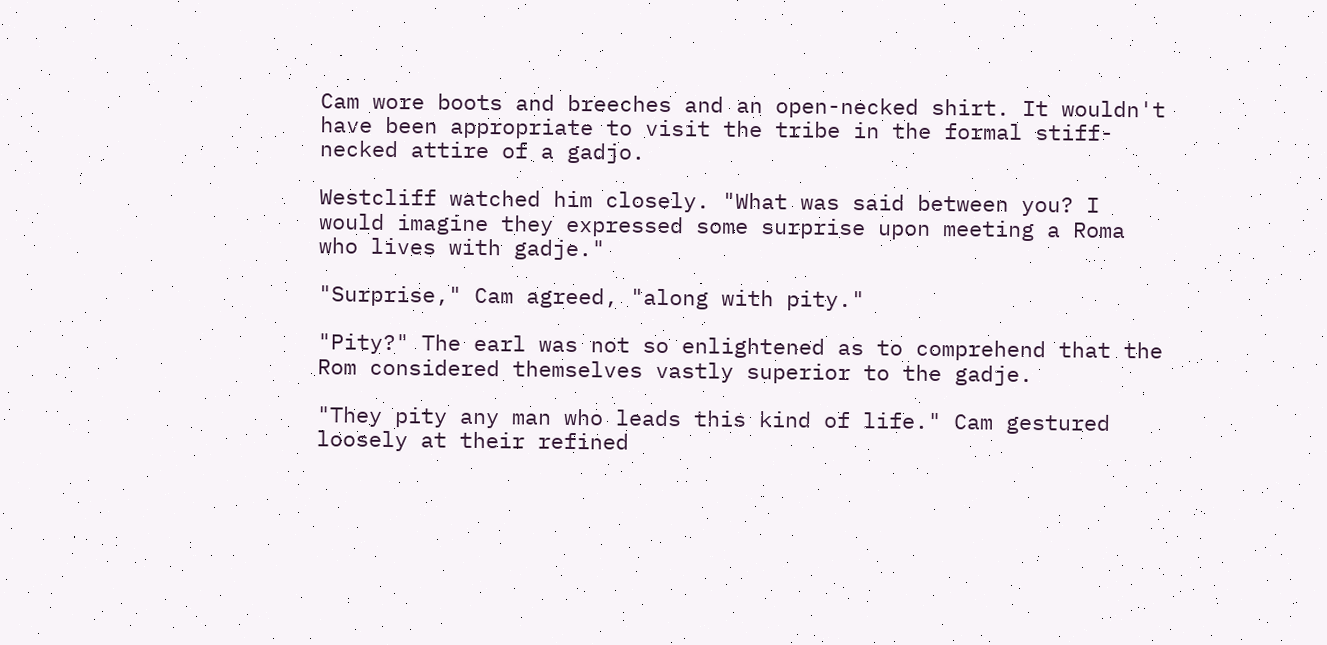Cam wore boots and breeches and an open-necked shirt. It wouldn't have been appropriate to visit the tribe in the formal stiff-necked attire of a gadjo.

Westcliff watched him closely. "What was said between you? I would imagine they expressed some surprise upon meeting a Roma who lives with gadje."

"Surprise," Cam agreed, "along with pity."

"Pity?" The earl was not so enlightened as to comprehend that the Rom considered themselves vastly superior to the gadje.

"They pity any man who leads this kind of life." Cam gestured loosely at their refined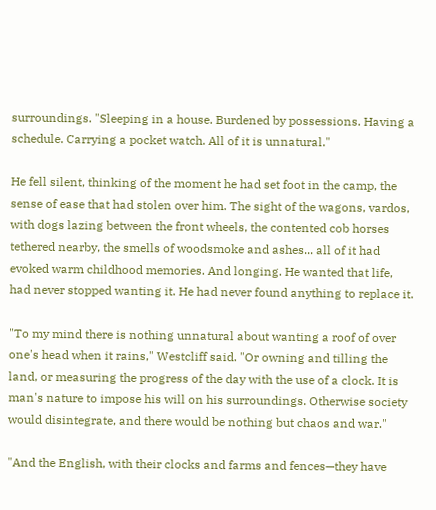surroundings. "Sleeping in a house. Burdened by possessions. Having a schedule. Carrying a pocket watch. All of it is unnatural."

He fell silent, thinking of the moment he had set foot in the camp, the sense of ease that had stolen over him. The sight of the wagons, vardos, with dogs lazing between the front wheels, the contented cob horses tethered nearby, the smells of woodsmoke and ashes... all of it had evoked warm childhood memories. And longing. He wanted that life, had never stopped wanting it. He had never found anything to replace it.

"To my mind there is nothing unnatural about wanting a roof of over one's head when it rains," Westcliff said. "Or owning and tilling the land, or measuring the progress of the day with the use of a clock. It is man's nature to impose his will on his surroundings. Otherwise society would disintegrate, and there would be nothing but chaos and war."

"And the English, with their clocks and farms and fences—they have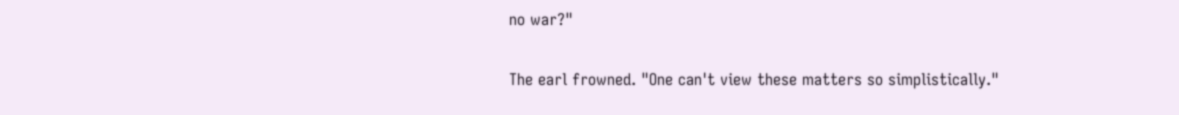no war?"

The earl frowned. "One can't view these matters so simplistically."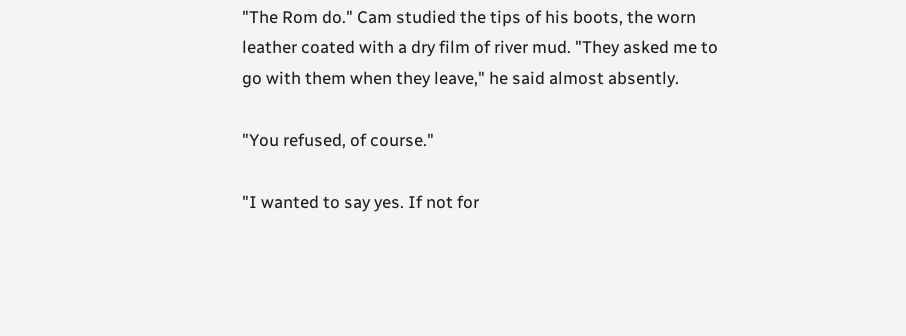"The Rom do." Cam studied the tips of his boots, the worn leather coated with a dry film of river mud. "They asked me to go with them when they leave," he said almost absently.

"You refused, of course."

"I wanted to say yes. If not for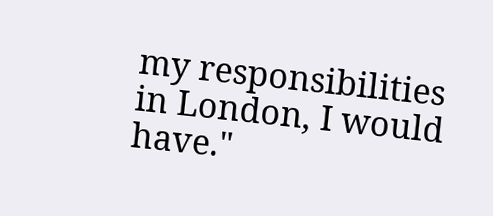my responsibilities in London, I would have."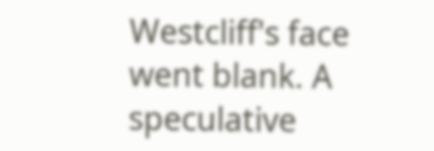Westcliff's face went blank. A speculative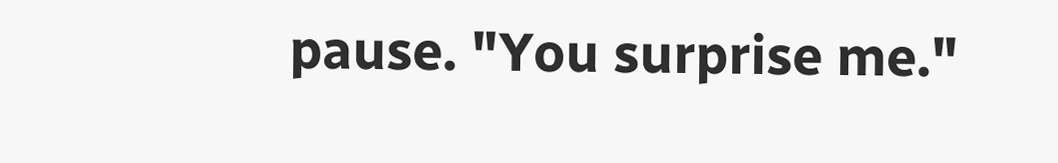pause. "You surprise me."